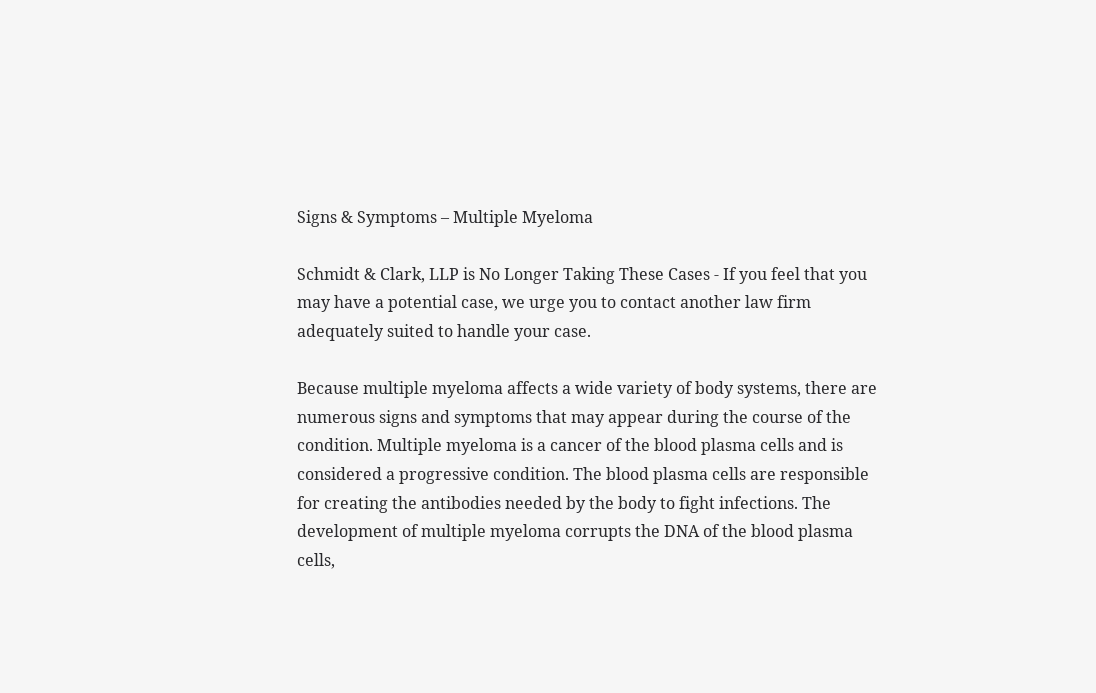Signs & Symptoms – Multiple Myeloma

Schmidt & Clark, LLP is No Longer Taking These Cases - If you feel that you may have a potential case, we urge you to contact another law firm adequately suited to handle your case.

Because multiple myeloma affects a wide variety of body systems, there are numerous signs and symptoms that may appear during the course of the condition. Multiple myeloma is a cancer of the blood plasma cells and is considered a progressive condition. The blood plasma cells are responsible for creating the antibodies needed by the body to fight infections. The development of multiple myeloma corrupts the DNA of the blood plasma cells,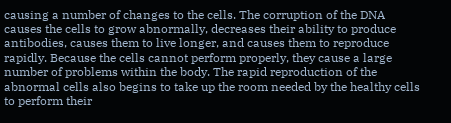causing a number of changes to the cells. The corruption of the DNA causes the cells to grow abnormally, decreases their ability to produce antibodies, causes them to live longer, and causes them to reproduce rapidly. Because the cells cannot perform properly, they cause a large number of problems within the body. The rapid reproduction of the abnormal cells also begins to take up the room needed by the healthy cells to perform their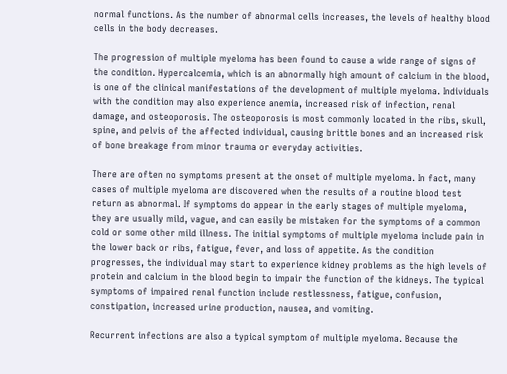normal functions. As the number of abnormal cells increases, the levels of healthy blood cells in the body decreases.

The progression of multiple myeloma has been found to cause a wide range of signs of the condition. Hypercalcemia, which is an abnormally high amount of calcium in the blood, is one of the clinical manifestations of the development of multiple myeloma. Individuals with the condition may also experience anemia, increased risk of infection, renal damage, and osteoporosis. The osteoporosis is most commonly located in the ribs, skull, spine, and pelvis of the affected individual, causing brittle bones and an increased risk of bone breakage from minor trauma or everyday activities.

There are often no symptoms present at the onset of multiple myeloma. In fact, many cases of multiple myeloma are discovered when the results of a routine blood test return as abnormal. If symptoms do appear in the early stages of multiple myeloma, they are usually mild, vague, and can easily be mistaken for the symptoms of a common cold or some other mild illness. The initial symptoms of multiple myeloma include pain in the lower back or ribs, fatigue, fever, and loss of appetite. As the condition progresses, the individual may start to experience kidney problems as the high levels of protein and calcium in the blood begin to impair the function of the kidneys. The typical symptoms of impaired renal function include restlessness, fatigue, confusion, constipation, increased urine production, nausea, and vomiting.

Recurrent infections are also a typical symptom of multiple myeloma. Because the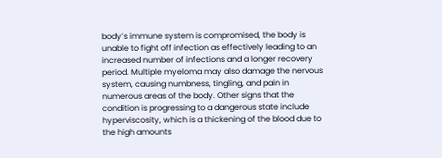body’s immune system is compromised, the body is unable to fight off infection as effectively leading to an increased number of infections and a longer recovery period. Multiple myeloma may also damage the nervous system, causing numbness, tingling, and pain in numerous areas of the body. Other signs that the condition is progressing to a dangerous state include hyperviscosity, which is a thickening of the blood due to the high amounts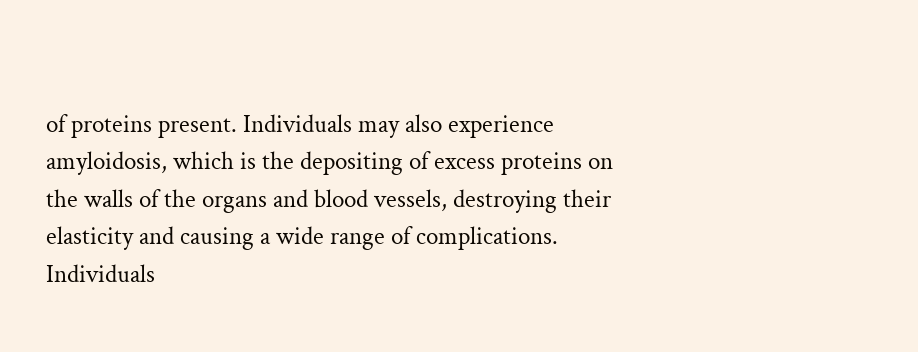of proteins present. Individuals may also experience amyloidosis, which is the depositing of excess proteins on the walls of the organs and blood vessels, destroying their elasticity and causing a wide range of complications. Individuals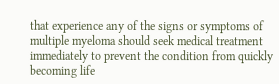that experience any of the signs or symptoms of multiple myeloma should seek medical treatment immediately to prevent the condition from quickly becoming life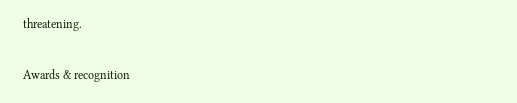threatening.

Awards & recognition